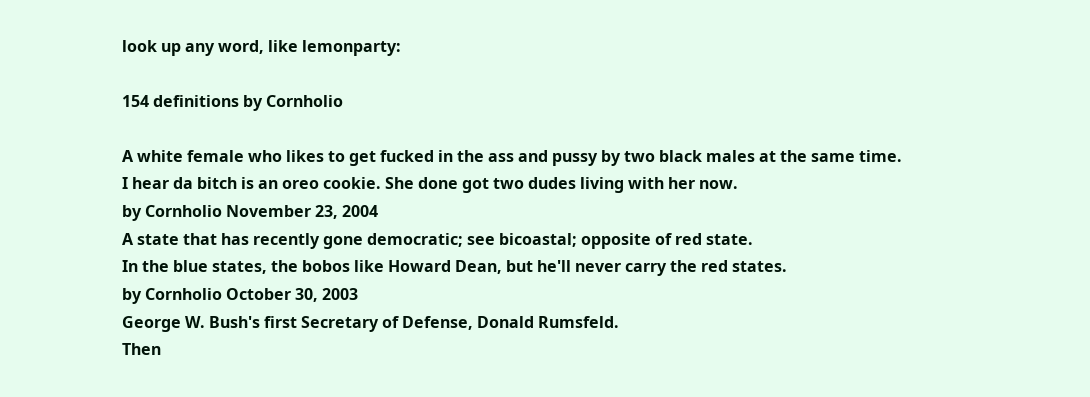look up any word, like lemonparty:

154 definitions by Cornholio

A white female who likes to get fucked in the ass and pussy by two black males at the same time.
I hear da bitch is an oreo cookie. She done got two dudes living with her now.
by Cornholio November 23, 2004
A state that has recently gone democratic; see bicoastal; opposite of red state.
In the blue states, the bobos like Howard Dean, but he'll never carry the red states.
by Cornholio October 30, 2003
George W. Bush's first Secretary of Defense, Donald Rumsfeld.
Then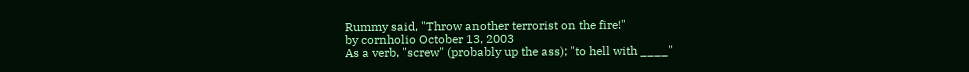Rummy said, "Throw another terrorist on the fire!"
by cornholio October 13, 2003
As a verb, "screw" (probably up the ass); "to hell with ____"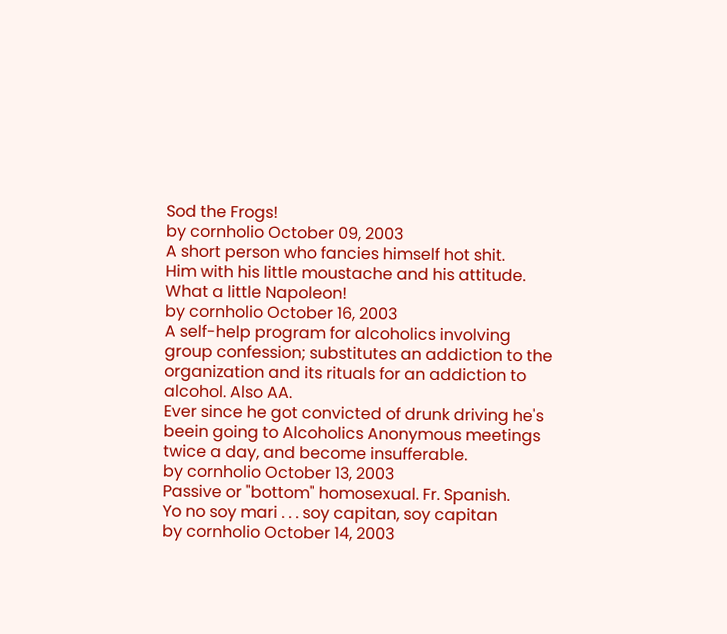Sod the Frogs!
by cornholio October 09, 2003
A short person who fancies himself hot shit.
Him with his little moustache and his attitude. What a little Napoleon!
by cornholio October 16, 2003
A self-help program for alcoholics involving group confession; substitutes an addiction to the organization and its rituals for an addiction to alcohol. Also AA.
Ever since he got convicted of drunk driving he's beein going to Alcoholics Anonymous meetings twice a day, and become insufferable.
by cornholio October 13, 2003
Passive or "bottom" homosexual. Fr. Spanish.
Yo no soy mari . . . soy capitan, soy capitan
by cornholio October 14, 2003